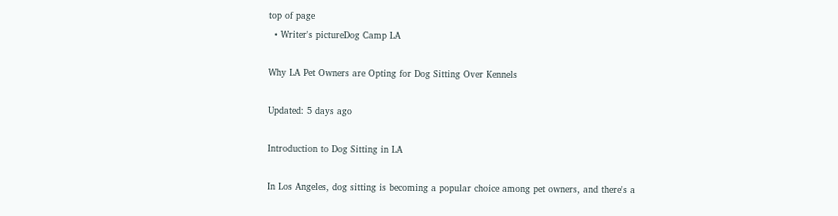top of page
  • Writer's pictureDog Camp LA

Why LA Pet Owners are Opting for Dog Sitting Over Kennels

Updated: 5 days ago

Introduction to Dog Sitting in LA

In Los Angeles, dog sitting is becoming a popular choice among pet owners, and there's a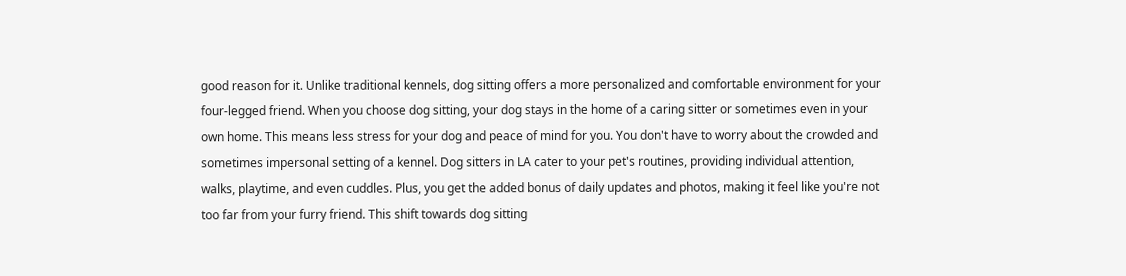good reason for it. Unlike traditional kennels, dog sitting offers a more personalized and comfortable environment for your four-legged friend. When you choose dog sitting, your dog stays in the home of a caring sitter or sometimes even in your own home. This means less stress for your dog and peace of mind for you. You don't have to worry about the crowded and sometimes impersonal setting of a kennel. Dog sitters in LA cater to your pet's routines, providing individual attention, walks, playtime, and even cuddles. Plus, you get the added bonus of daily updates and photos, making it feel like you're not too far from your furry friend. This shift towards dog sitting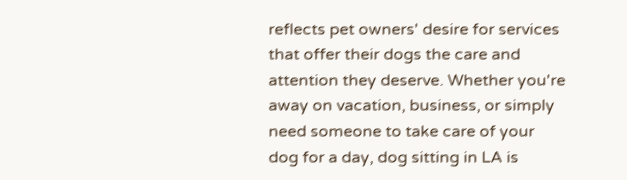reflects pet owners' desire for services that offer their dogs the care and attention they deserve. Whether you're away on vacation, business, or simply need someone to take care of your dog for a day, dog sitting in LA is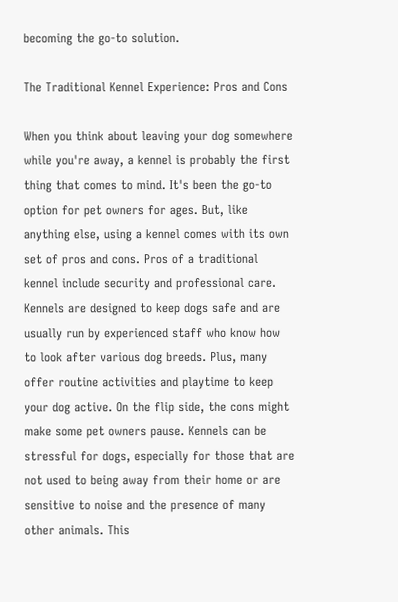becoming the go-to solution.

The Traditional Kennel Experience: Pros and Cons

When you think about leaving your dog somewhere while you're away, a kennel is probably the first thing that comes to mind. It's been the go-to option for pet owners for ages. But, like anything else, using a kennel comes with its own set of pros and cons. Pros of a traditional kennel include security and professional care. Kennels are designed to keep dogs safe and are usually run by experienced staff who know how to look after various dog breeds. Plus, many offer routine activities and playtime to keep your dog active. On the flip side, the cons might make some pet owners pause. Kennels can be stressful for dogs, especially for those that are not used to being away from their home or are sensitive to noise and the presence of many other animals. This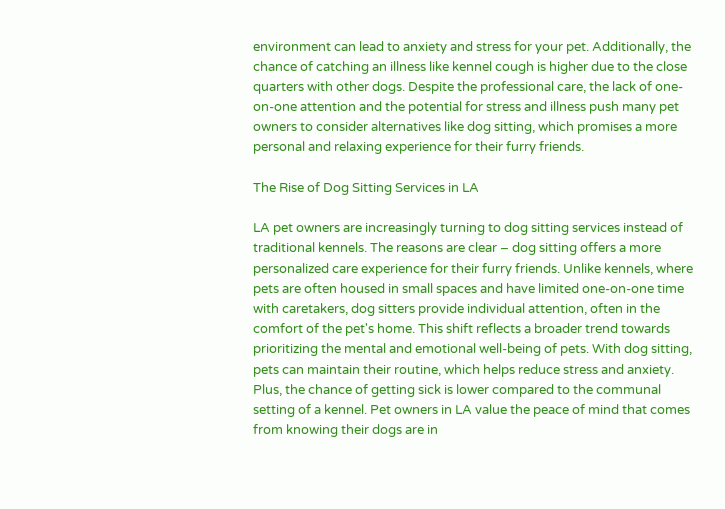environment can lead to anxiety and stress for your pet. Additionally, the chance of catching an illness like kennel cough is higher due to the close quarters with other dogs. Despite the professional care, the lack of one-on-one attention and the potential for stress and illness push many pet owners to consider alternatives like dog sitting, which promises a more personal and relaxing experience for their furry friends.

The Rise of Dog Sitting Services in LA

LA pet owners are increasingly turning to dog sitting services instead of traditional kennels. The reasons are clear – dog sitting offers a more personalized care experience for their furry friends. Unlike kennels, where pets are often housed in small spaces and have limited one-on-one time with caretakers, dog sitters provide individual attention, often in the comfort of the pet's home. This shift reflects a broader trend towards prioritizing the mental and emotional well-being of pets. With dog sitting, pets can maintain their routine, which helps reduce stress and anxiety. Plus, the chance of getting sick is lower compared to the communal setting of a kennel. Pet owners in LA value the peace of mind that comes from knowing their dogs are in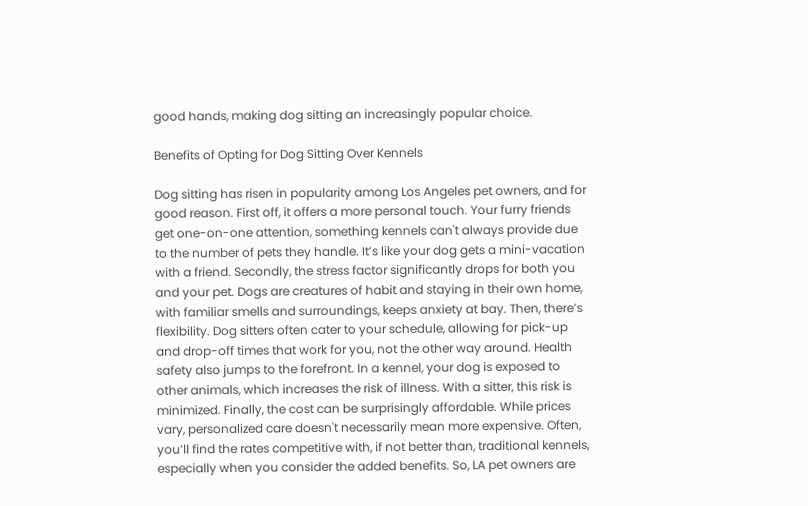good hands, making dog sitting an increasingly popular choice.

Benefits of Opting for Dog Sitting Over Kennels

Dog sitting has risen in popularity among Los Angeles pet owners, and for good reason. First off, it offers a more personal touch. Your furry friends get one-on-one attention, something kennels can't always provide due to the number of pets they handle. It’s like your dog gets a mini-vacation with a friend. Secondly, the stress factor significantly drops for both you and your pet. Dogs are creatures of habit and staying in their own home, with familiar smells and surroundings, keeps anxiety at bay. Then, there’s flexibility. Dog sitters often cater to your schedule, allowing for pick-up and drop-off times that work for you, not the other way around. Health safety also jumps to the forefront. In a kennel, your dog is exposed to other animals, which increases the risk of illness. With a sitter, this risk is minimized. Finally, the cost can be surprisingly affordable. While prices vary, personalized care doesn't necessarily mean more expensive. Often, you’ll find the rates competitive with, if not better than, traditional kennels, especially when you consider the added benefits. So, LA pet owners are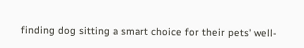finding dog sitting a smart choice for their pets' well-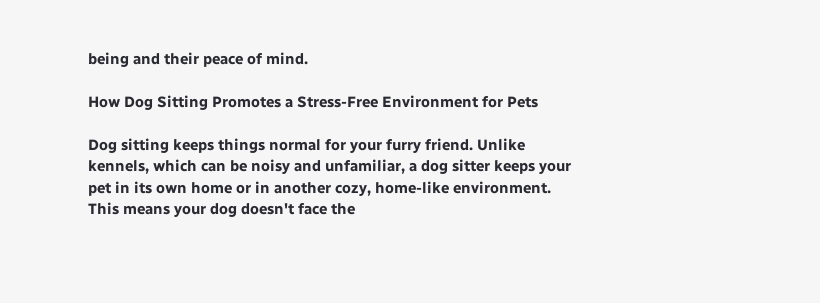being and their peace of mind.

How Dog Sitting Promotes a Stress-Free Environment for Pets

Dog sitting keeps things normal for your furry friend. Unlike kennels, which can be noisy and unfamiliar, a dog sitter keeps your pet in its own home or in another cozy, home-like environment. This means your dog doesn't face the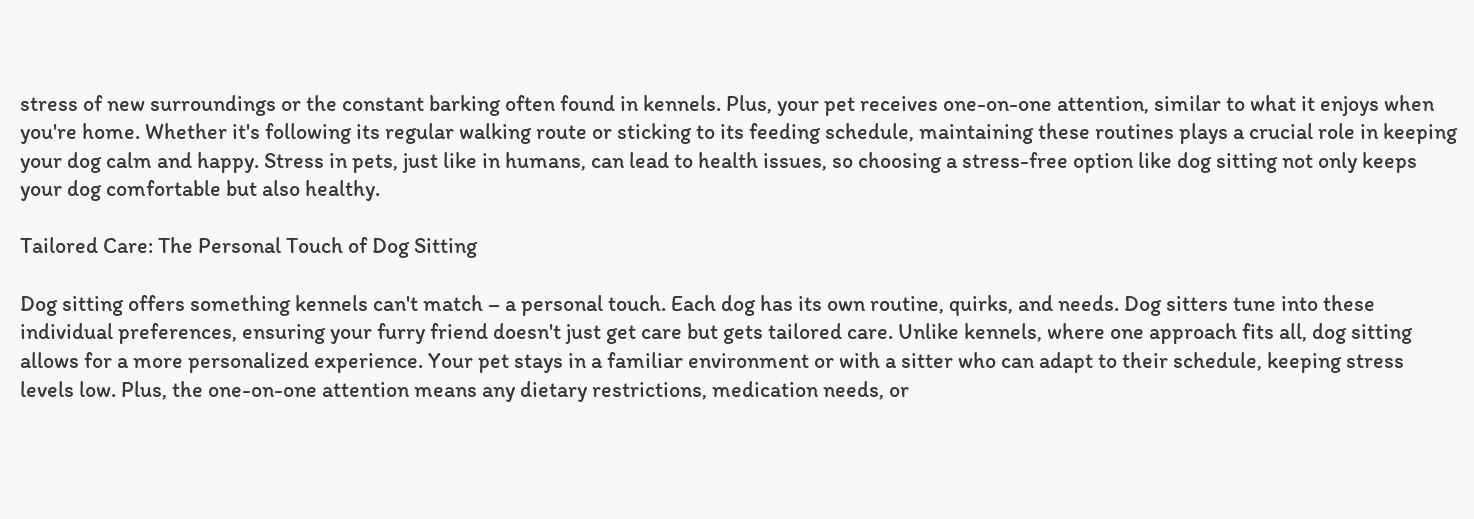stress of new surroundings or the constant barking often found in kennels. Plus, your pet receives one-on-one attention, similar to what it enjoys when you're home. Whether it's following its regular walking route or sticking to its feeding schedule, maintaining these routines plays a crucial role in keeping your dog calm and happy. Stress in pets, just like in humans, can lead to health issues, so choosing a stress-free option like dog sitting not only keeps your dog comfortable but also healthy.

Tailored Care: The Personal Touch of Dog Sitting

Dog sitting offers something kennels can't match – a personal touch. Each dog has its own routine, quirks, and needs. Dog sitters tune into these individual preferences, ensuring your furry friend doesn't just get care but gets tailored care. Unlike kennels, where one approach fits all, dog sitting allows for a more personalized experience. Your pet stays in a familiar environment or with a sitter who can adapt to their schedule, keeping stress levels low. Plus, the one-on-one attention means any dietary restrictions, medication needs, or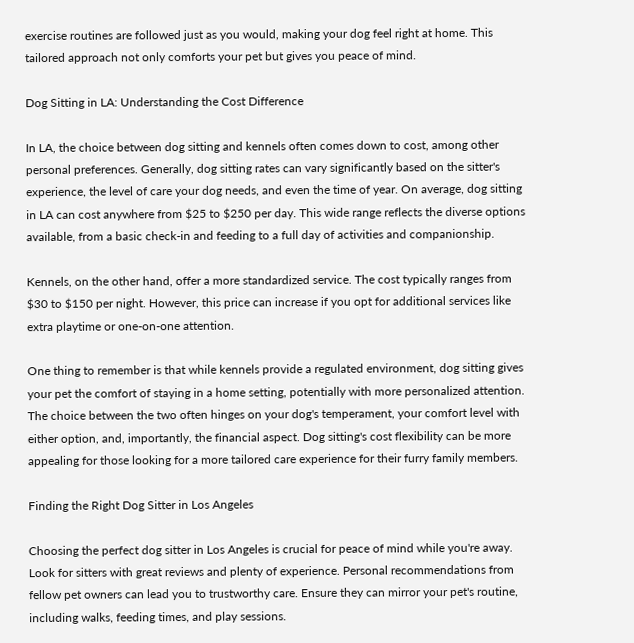exercise routines are followed just as you would, making your dog feel right at home. This tailored approach not only comforts your pet but gives you peace of mind.

Dog Sitting in LA: Understanding the Cost Difference

In LA, the choice between dog sitting and kennels often comes down to cost, among other personal preferences. Generally, dog sitting rates can vary significantly based on the sitter's experience, the level of care your dog needs, and even the time of year. On average, dog sitting in LA can cost anywhere from $25 to $250 per day. This wide range reflects the diverse options available, from a basic check-in and feeding to a full day of activities and companionship.

Kennels, on the other hand, offer a more standardized service. The cost typically ranges from $30 to $150 per night. However, this price can increase if you opt for additional services like extra playtime or one-on-one attention.

One thing to remember is that while kennels provide a regulated environment, dog sitting gives your pet the comfort of staying in a home setting, potentially with more personalized attention. The choice between the two often hinges on your dog's temperament, your comfort level with either option, and, importantly, the financial aspect. Dog sitting's cost flexibility can be more appealing for those looking for a more tailored care experience for their furry family members.

Finding the Right Dog Sitter in Los Angeles

Choosing the perfect dog sitter in Los Angeles is crucial for peace of mind while you're away. Look for sitters with great reviews and plenty of experience. Personal recommendations from fellow pet owners can lead you to trustworthy care. Ensure they can mirror your pet's routine, including walks, feeding times, and play sessions.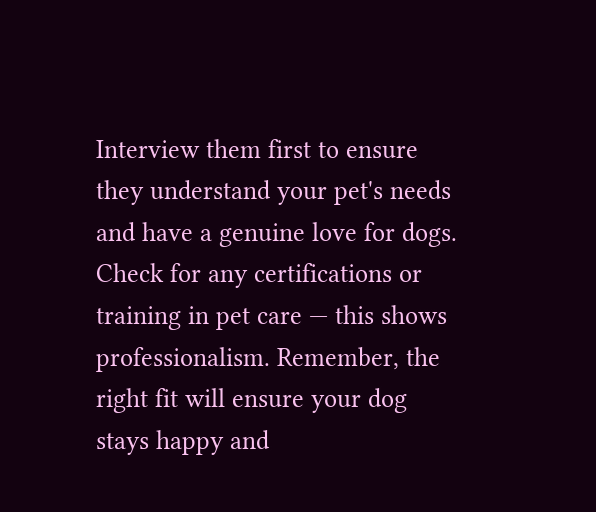Interview them first to ensure they understand your pet's needs and have a genuine love for dogs. Check for any certifications or training in pet care — this shows professionalism. Remember, the right fit will ensure your dog stays happy and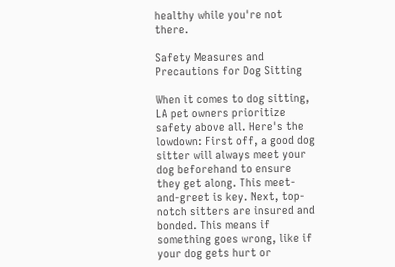healthy while you're not there.

Safety Measures and Precautions for Dog Sitting

When it comes to dog sitting, LA pet owners prioritize safety above all. Here's the lowdown: First off, a good dog sitter will always meet your dog beforehand to ensure they get along. This meet-and-greet is key. Next, top-notch sitters are insured and bonded. This means if something goes wrong, like if your dog gets hurt or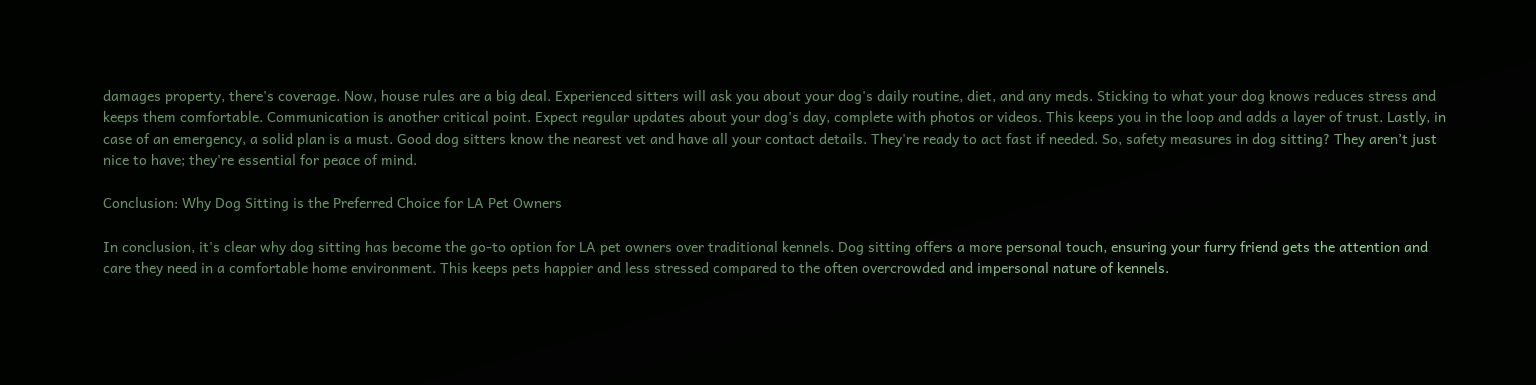damages property, there's coverage. Now, house rules are a big deal. Experienced sitters will ask you about your dog's daily routine, diet, and any meds. Sticking to what your dog knows reduces stress and keeps them comfortable. Communication is another critical point. Expect regular updates about your dog's day, complete with photos or videos. This keeps you in the loop and adds a layer of trust. Lastly, in case of an emergency, a solid plan is a must. Good dog sitters know the nearest vet and have all your contact details. They're ready to act fast if needed. So, safety measures in dog sitting? They aren’t just nice to have; they're essential for peace of mind.

Conclusion: Why Dog Sitting is the Preferred Choice for LA Pet Owners

In conclusion, it's clear why dog sitting has become the go-to option for LA pet owners over traditional kennels. Dog sitting offers a more personal touch, ensuring your furry friend gets the attention and care they need in a comfortable home environment. This keeps pets happier and less stressed compared to the often overcrowded and impersonal nature of kennels.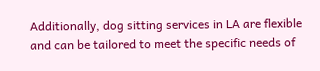Additionally, dog sitting services in LA are flexible and can be tailored to meet the specific needs of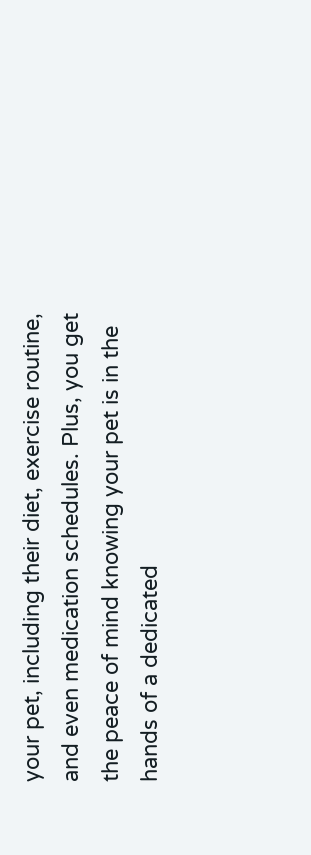your pet, including their diet, exercise routine, and even medication schedules. Plus, you get the peace of mind knowing your pet is in the hands of a dedicated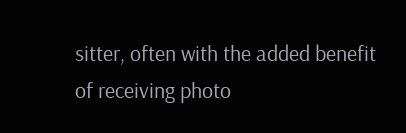sitter, often with the added benefit of receiving photo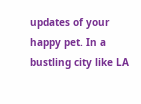updates of your happy pet. In a bustling city like LA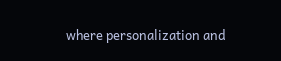where personalization and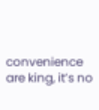convenience are king, it’s no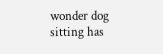wonder dog sitting has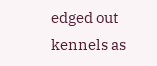edged out kennels as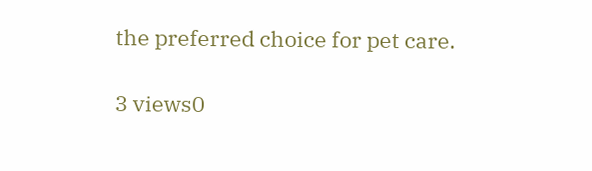the preferred choice for pet care.

3 views0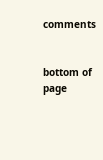comments


bottom of page